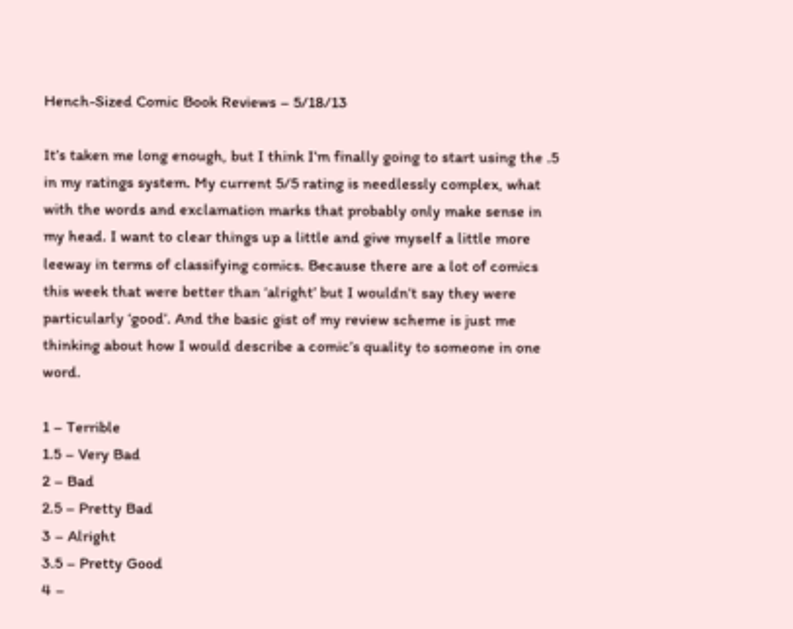Hench-Sized Comic Book Reviews – 5/18/13

It’s taken me long enough, but I think I’m finally going to start using the .5 in my ratings system. My current 5/5 rating is needlessly complex, what with the words and exclamation marks that probably only make sense in my head. I want to clear things up a little and give myself a little more leeway in terms of classifying comics. Because there are a lot of comics this week that were better than ‘alright’ but I wouldn’t say they were particularly ‘good’. And the basic gist of my review scheme is just me thinking about how I would describe a comic’s quality to someone in one word.

1 – Terrible
1.5 – Very Bad
2 – Bad
2.5 – Pretty Bad
3 – Alright
3.5 – Pretty Good
4 –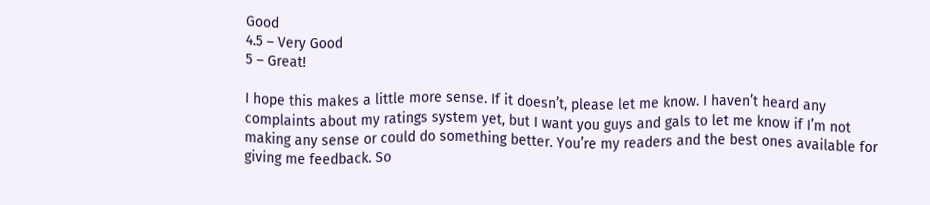Good
4.5 – Very Good
5 – Great!

I hope this makes a little more sense. If it doesn’t, please let me know. I haven’t heard any complaints about my ratings system yet, but I want you guys and gals to let me know if I’m not making any sense or could do something better. You’re my readers and the best ones available for giving me feedback. So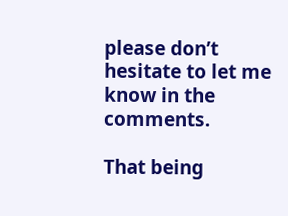please don’t hesitate to let me know in the comments.

That being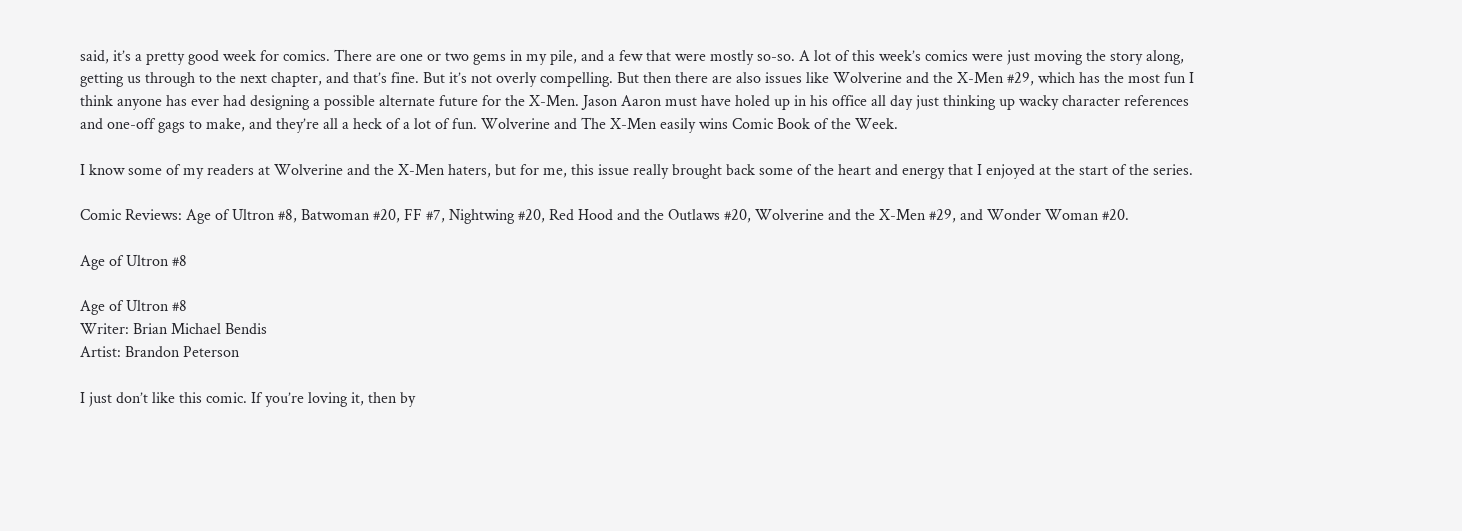said, it’s a pretty good week for comics. There are one or two gems in my pile, and a few that were mostly so-so. A lot of this week’s comics were just moving the story along, getting us through to the next chapter, and that’s fine. But it’s not overly compelling. But then there are also issues like Wolverine and the X-Men #29, which has the most fun I think anyone has ever had designing a possible alternate future for the X-Men. Jason Aaron must have holed up in his office all day just thinking up wacky character references and one-off gags to make, and they’re all a heck of a lot of fun. Wolverine and The X-Men easily wins Comic Book of the Week.

I know some of my readers at Wolverine and the X-Men haters, but for me, this issue really brought back some of the heart and energy that I enjoyed at the start of the series.

Comic Reviews: Age of Ultron #8, Batwoman #20, FF #7, Nightwing #20, Red Hood and the Outlaws #20, Wolverine and the X-Men #29, and Wonder Woman #20.

Age of Ultron #8

Age of Ultron #8
Writer: Brian Michael Bendis
Artist: Brandon Peterson

I just don’t like this comic. If you’re loving it, then by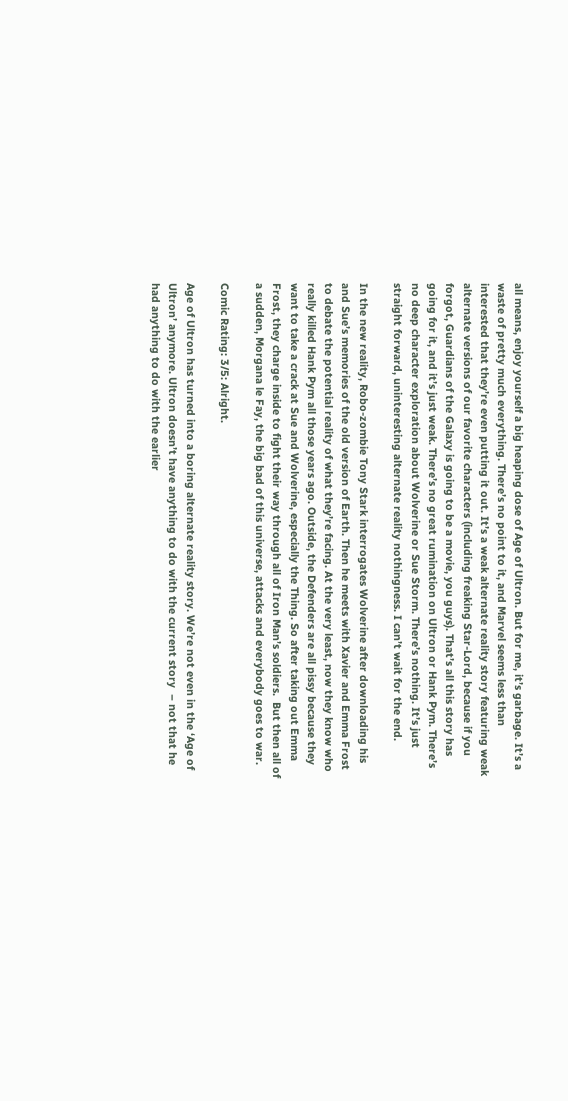all means, enjoy yourself a big heaping dose of Age of Ultron. But for me, it’s garbage. It’s a waste of pretty much everything. There’s no point to it, and Marvel seems less than interested that they’re even putting it out. It’s a weak alternate reality story featuring weak alternate versions of our favorite characters (including freaking Star-Lord, because if you forgot, Guardians of the Galaxy is going to be a movie, you guys). That’s all this story has going for it, and it’s just weak. There’s no great rumination on Ultron or Hank Pym. There’s no deep character exploration about Wolverine or Sue Storm. There’s nothing. It’s just straight forward, uninteresting alternate reality nothingness. I can’t wait for the end.

In the new reality, Robo-zombie Tony Stark interrogates Wolverine after downloading his and Sue’s memories of the old version of Earth. Then he meets with Xavier and Emma Frost to debate the potential reality of what they’re facing. At the very least, now they know who really killed Hank Pym all those years ago. Outside, the Defenders are all pissy because they want to take a crack at Sue and Wolverine, especially the Thing. So after taking out Emma Frost, they charge inside to fight their way through all of Iron Man’s soldiers.  But then all of a sudden, Morgana le Fay, the big bad of this universe, attacks and everybody goes to war.

Comic Rating: 3/5: Alright.

Age of Ultron has turned into a boring alternate reality story. We’re not even in the ‘Age of Ultron’ anymore. Ultron doesn’t have anything to do with the current story  – not that he had anything to do with the earlier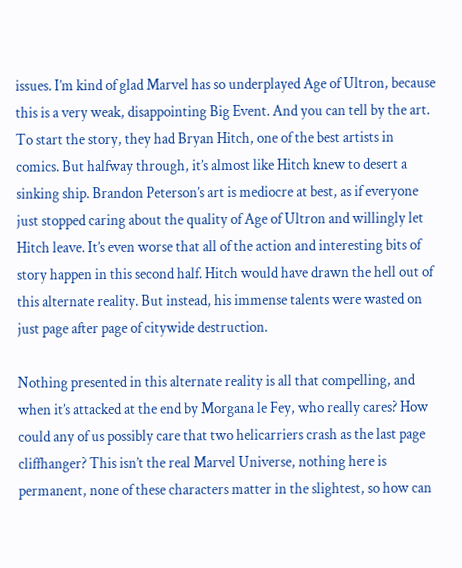issues. I’m kind of glad Marvel has so underplayed Age of Ultron, because this is a very weak, disappointing Big Event. And you can tell by the art. To start the story, they had Bryan Hitch, one of the best artists in comics. But halfway through, it’s almost like Hitch knew to desert a sinking ship. Brandon Peterson’s art is mediocre at best, as if everyone just stopped caring about the quality of Age of Ultron and willingly let Hitch leave. It’s even worse that all of the action and interesting bits of story happen in this second half. Hitch would have drawn the hell out of this alternate reality. But instead, his immense talents were wasted on just page after page of citywide destruction.

Nothing presented in this alternate reality is all that compelling, and when it’s attacked at the end by Morgana le Fey, who really cares? How could any of us possibly care that two helicarriers crash as the last page cliffhanger? This isn’t the real Marvel Universe, nothing here is permanent, none of these characters matter in the slightest, so how can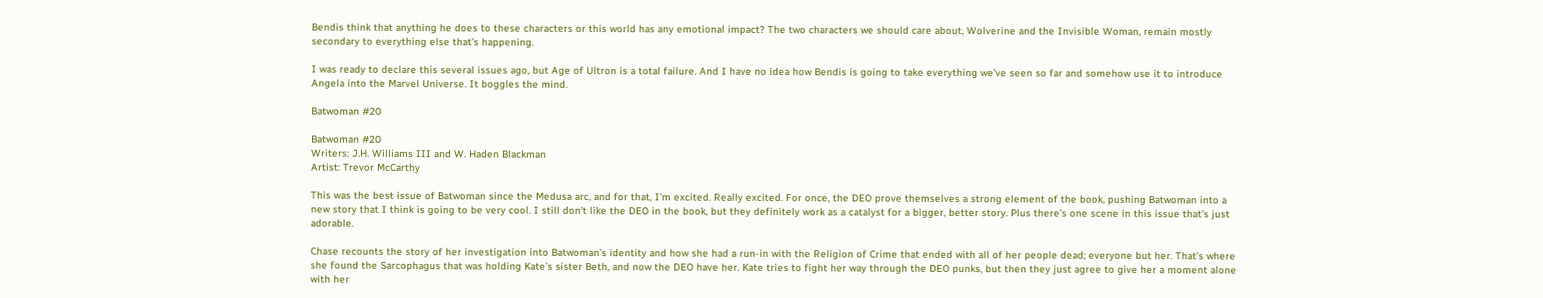Bendis think that anything he does to these characters or this world has any emotional impact? The two characters we should care about, Wolverine and the Invisible Woman, remain mostly secondary to everything else that’s happening.

I was ready to declare this several issues ago, but Age of Ultron is a total failure. And I have no idea how Bendis is going to take everything we’ve seen so far and somehow use it to introduce Angela into the Marvel Universe. It boggles the mind.

Batwoman #20

Batwoman #20
Writers: J.H. Williams III and W. Haden Blackman
Artist: Trevor McCarthy

This was the best issue of Batwoman since the Medusa arc, and for that, I’m excited. Really excited. For once, the DEO prove themselves a strong element of the book, pushing Batwoman into a new story that I think is going to be very cool. I still don’t like the DEO in the book, but they definitely work as a catalyst for a bigger, better story. Plus there’s one scene in this issue that’s just adorable.

Chase recounts the story of her investigation into Batwoman’s identity and how she had a run-in with the Religion of Crime that ended with all of her people dead; everyone but her. That’s where she found the Sarcophagus that was holding Kate’s sister Beth, and now the DEO have her. Kate tries to fight her way through the DEO punks, but then they just agree to give her a moment alone with her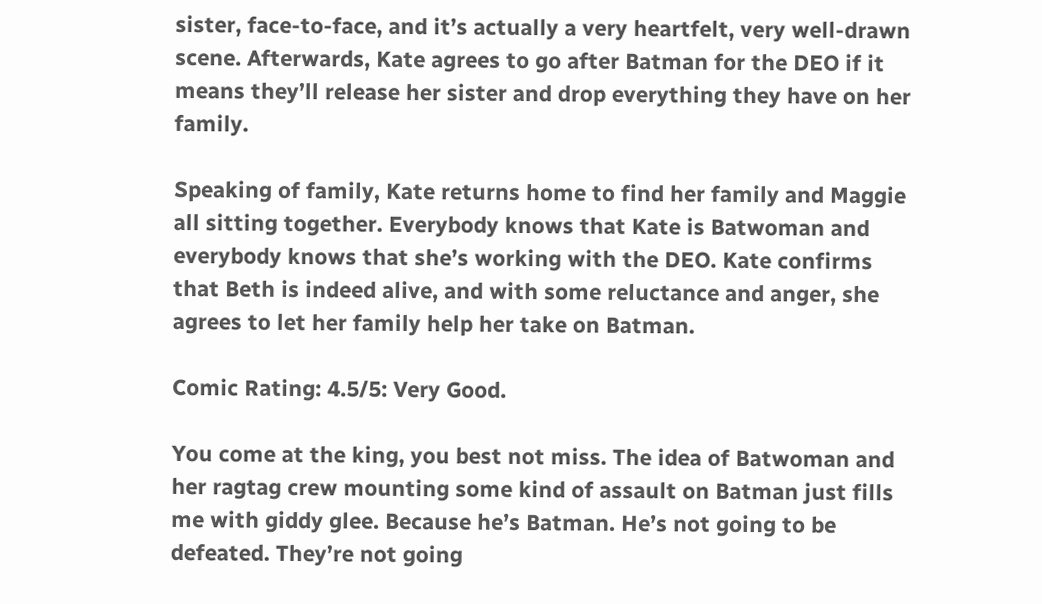sister, face-to-face, and it’s actually a very heartfelt, very well-drawn scene. Afterwards, Kate agrees to go after Batman for the DEO if it means they’ll release her sister and drop everything they have on her family.

Speaking of family, Kate returns home to find her family and Maggie all sitting together. Everybody knows that Kate is Batwoman and everybody knows that she’s working with the DEO. Kate confirms that Beth is indeed alive, and with some reluctance and anger, she agrees to let her family help her take on Batman.

Comic Rating: 4.5/5: Very Good.

You come at the king, you best not miss. The idea of Batwoman and her ragtag crew mounting some kind of assault on Batman just fills me with giddy glee. Because he’s Batman. He’s not going to be defeated. They’re not going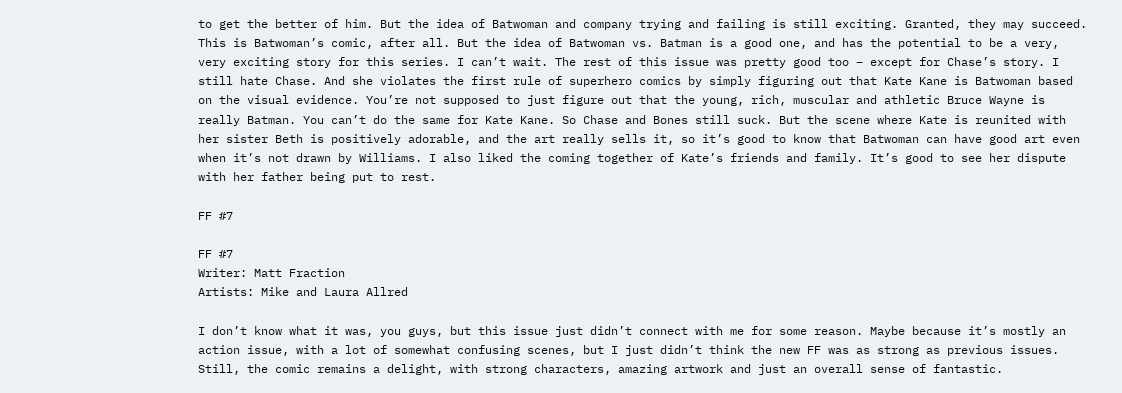to get the better of him. But the idea of Batwoman and company trying and failing is still exciting. Granted, they may succeed. This is Batwoman’s comic, after all. But the idea of Batwoman vs. Batman is a good one, and has the potential to be a very, very exciting story for this series. I can’t wait. The rest of this issue was pretty good too – except for Chase’s story. I still hate Chase. And she violates the first rule of superhero comics by simply figuring out that Kate Kane is Batwoman based on the visual evidence. You’re not supposed to just figure out that the young, rich, muscular and athletic Bruce Wayne is really Batman. You can’t do the same for Kate Kane. So Chase and Bones still suck. But the scene where Kate is reunited with her sister Beth is positively adorable, and the art really sells it, so it’s good to know that Batwoman can have good art even when it’s not drawn by Williams. I also liked the coming together of Kate’s friends and family. It’s good to see her dispute with her father being put to rest.

FF #7

FF #7
Writer: Matt Fraction
Artists: Mike and Laura Allred

I don’t know what it was, you guys, but this issue just didn’t connect with me for some reason. Maybe because it’s mostly an action issue, with a lot of somewhat confusing scenes, but I just didn’t think the new FF was as strong as previous issues. Still, the comic remains a delight, with strong characters, amazing artwork and just an overall sense of fantastic.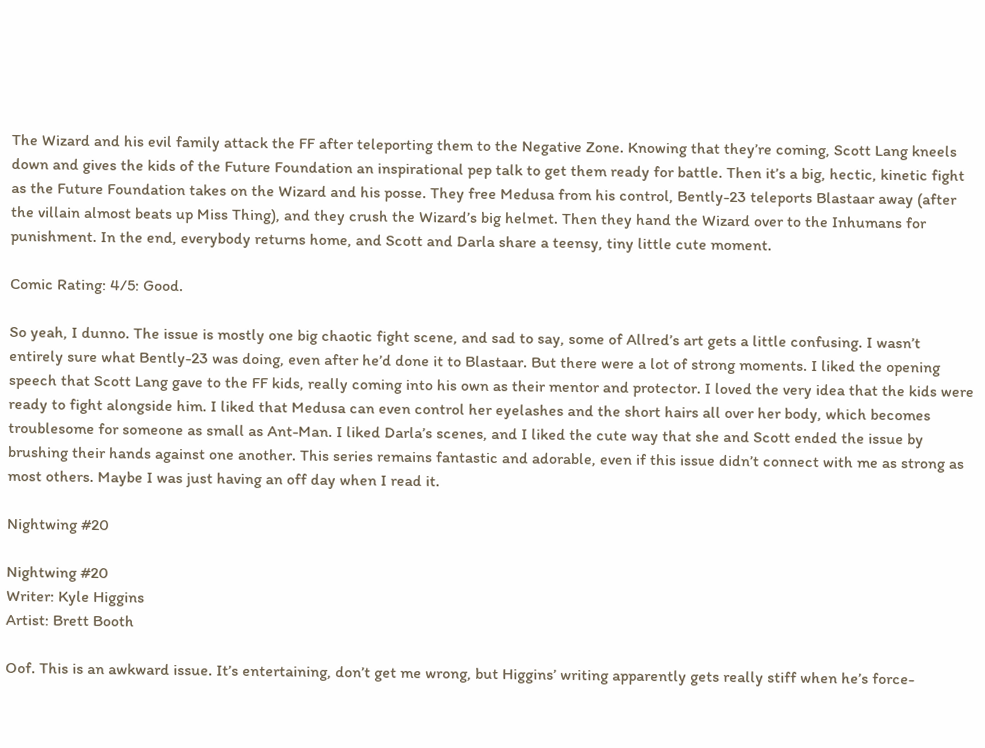The Wizard and his evil family attack the FF after teleporting them to the Negative Zone. Knowing that they’re coming, Scott Lang kneels down and gives the kids of the Future Foundation an inspirational pep talk to get them ready for battle. Then it’s a big, hectic, kinetic fight as the Future Foundation takes on the Wizard and his posse. They free Medusa from his control, Bently-23 teleports Blastaar away (after the villain almost beats up Miss Thing), and they crush the Wizard’s big helmet. Then they hand the Wizard over to the Inhumans for punishment. In the end, everybody returns home, and Scott and Darla share a teensy, tiny little cute moment.

Comic Rating: 4/5: Good.

So yeah, I dunno. The issue is mostly one big chaotic fight scene, and sad to say, some of Allred’s art gets a little confusing. I wasn’t entirely sure what Bently-23 was doing, even after he’d done it to Blastaar. But there were a lot of strong moments. I liked the opening speech that Scott Lang gave to the FF kids, really coming into his own as their mentor and protector. I loved the very idea that the kids were ready to fight alongside him. I liked that Medusa can even control her eyelashes and the short hairs all over her body, which becomes troublesome for someone as small as Ant-Man. I liked Darla’s scenes, and I liked the cute way that she and Scott ended the issue by brushing their hands against one another. This series remains fantastic and adorable, even if this issue didn’t connect with me as strong as most others. Maybe I was just having an off day when I read it.

Nightwing #20

Nightwing #20
Writer: Kyle Higgins
Artist: Brett Booth

Oof. This is an awkward issue. It’s entertaining, don’t get me wrong, but Higgins’ writing apparently gets really stiff when he’s force-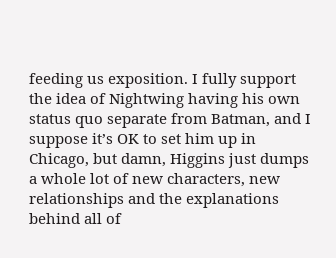feeding us exposition. I fully support the idea of Nightwing having his own status quo separate from Batman, and I suppose it’s OK to set him up in Chicago, but damn, Higgins just dumps a whole lot of new characters, new relationships and the explanations behind all of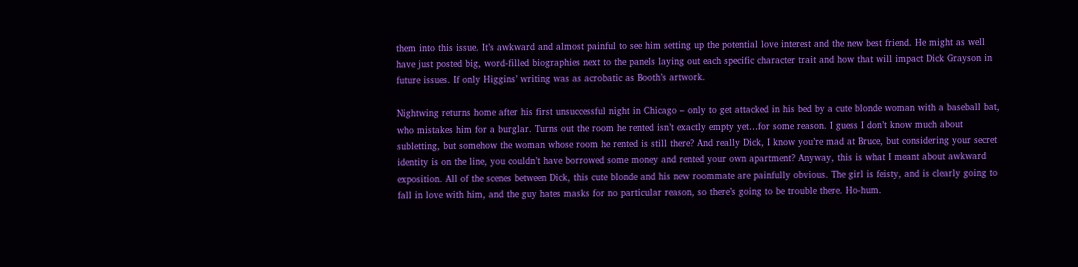them into this issue. It’s awkward and almost painful to see him setting up the potential love interest and the new best friend. He might as well have just posted big, word-filled biographies next to the panels laying out each specific character trait and how that will impact Dick Grayson in future issues. If only Higgins’ writing was as acrobatic as Booth’s artwork.

Nightwing returns home after his first unsuccessful night in Chicago – only to get attacked in his bed by a cute blonde woman with a baseball bat, who mistakes him for a burglar. Turns out the room he rented isn’t exactly empty yet…for some reason. I guess I don’t know much about subletting, but somehow the woman whose room he rented is still there? And really Dick, I know you’re mad at Bruce, but considering your secret identity is on the line, you couldn’t have borrowed some money and rented your own apartment? Anyway, this is what I meant about awkward exposition. All of the scenes between Dick, this cute blonde and his new roommate are painfully obvious. The girl is feisty, and is clearly going to fall in love with him, and the guy hates masks for no particular reason, so there’s going to be trouble there. Ho-hum.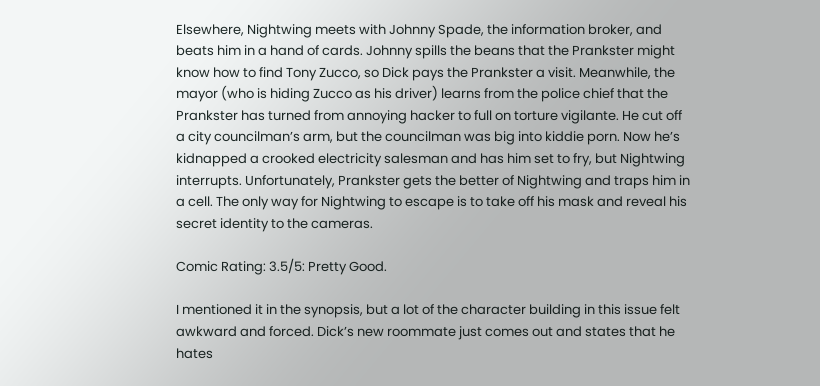Elsewhere, Nightwing meets with Johnny Spade, the information broker, and beats him in a hand of cards. Johnny spills the beans that the Prankster might know how to find Tony Zucco, so Dick pays the Prankster a visit. Meanwhile, the mayor (who is hiding Zucco as his driver) learns from the police chief that the Prankster has turned from annoying hacker to full on torture vigilante. He cut off a city councilman’s arm, but the councilman was big into kiddie porn. Now he’s kidnapped a crooked electricity salesman and has him set to fry, but Nightwing interrupts. Unfortunately, Prankster gets the better of Nightwing and traps him in a cell. The only way for Nightwing to escape is to take off his mask and reveal his secret identity to the cameras.

Comic Rating: 3.5/5: Pretty Good.

I mentioned it in the synopsis, but a lot of the character building in this issue felt awkward and forced. Dick’s new roommate just comes out and states that he hates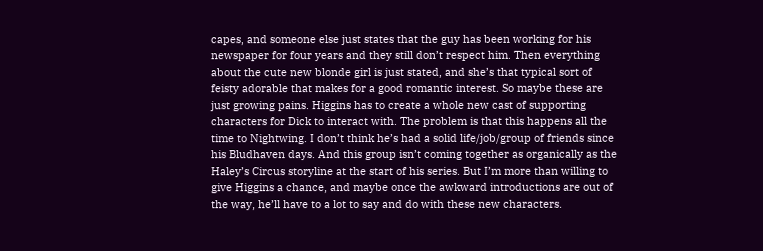capes, and someone else just states that the guy has been working for his newspaper for four years and they still don’t respect him. Then everything about the cute new blonde girl is just stated, and she’s that typical sort of feisty adorable that makes for a good romantic interest. So maybe these are just growing pains. Higgins has to create a whole new cast of supporting characters for Dick to interact with. The problem is that this happens all the time to Nightwing. I don’t think he’s had a solid life/job/group of friends since his Bludhaven days. And this group isn’t coming together as organically as the Haley’s Circus storyline at the start of his series. But I’m more than willing to give Higgins a chance, and maybe once the awkward introductions are out of the way, he’ll have to a lot to say and do with these new characters.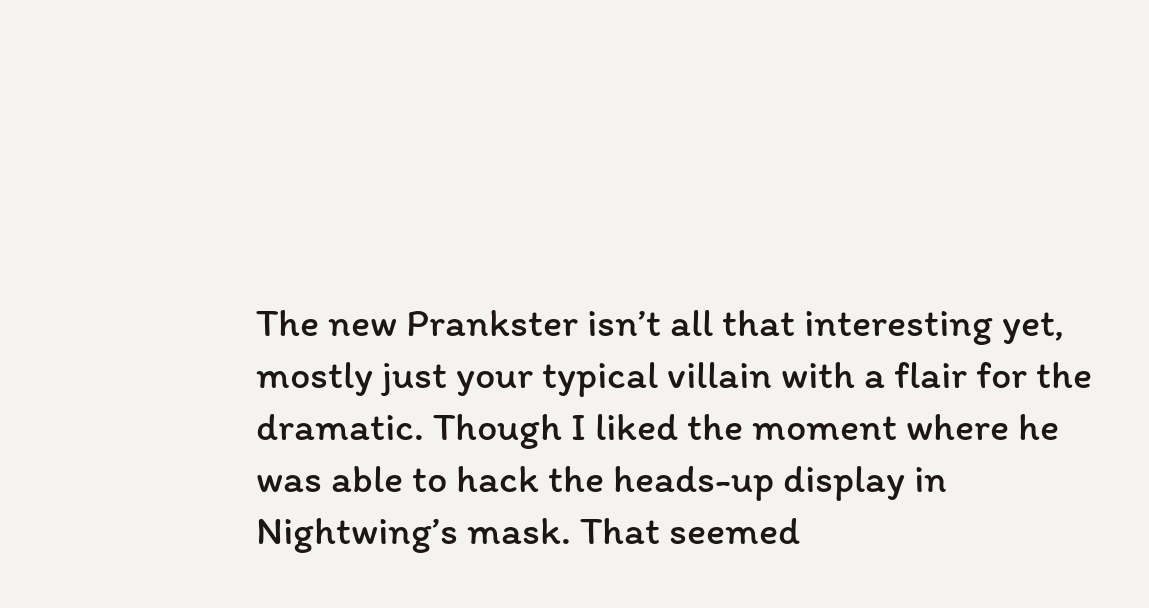The new Prankster isn’t all that interesting yet, mostly just your typical villain with a flair for the dramatic. Though I liked the moment where he was able to hack the heads-up display in Nightwing’s mask. That seemed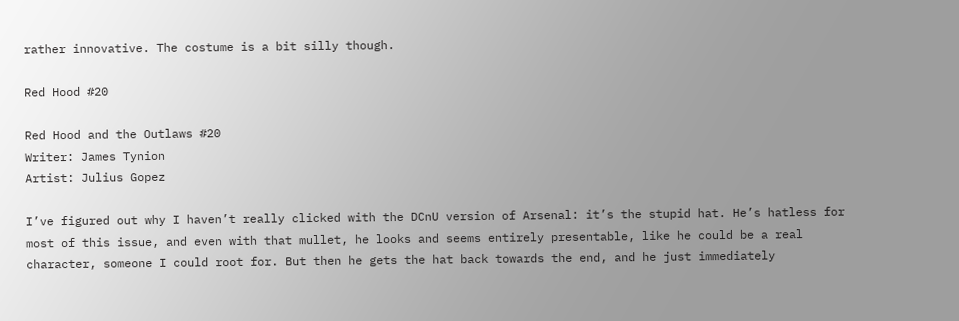rather innovative. The costume is a bit silly though.

Red Hood #20

Red Hood and the Outlaws #20
Writer: James Tynion
Artist: Julius Gopez

I’ve figured out why I haven’t really clicked with the DCnU version of Arsenal: it’s the stupid hat. He’s hatless for most of this issue, and even with that mullet, he looks and seems entirely presentable, like he could be a real character, someone I could root for. But then he gets the hat back towards the end, and he just immediately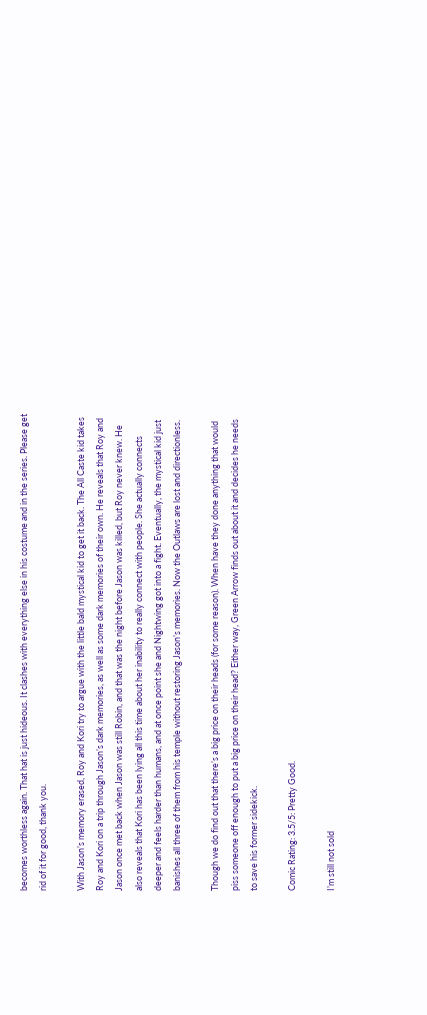becomes worthless again. That hat is just hideous. It clashes with everything else in his costume and in the series. Please get rid of it for good, thank you.

With Jason’s memory erased, Roy and Kori try to argue with the little bald mystical kid to get it back. The All Caste kid takes Roy and Kori on a trip through Jason’s dark memories, as well as some dark memories of their own. He reveals that Roy and Jason once met back when Jason was still Robin, and that was the night before Jason was killed, but Roy never knew. He also reveals that Kori has been lying all this time about her inability to really connect with people. She actually connects deeper and feels harder than humans, and at once point she and Nightwing got into a fight. Eventually, the mystical kid just banishes all three of them from his temple without restoring Jason’s memories. Now the Outlaws are lost and directionless.

Though we do find out that there’s a big price on their heads (for some reason). When have they done anything that would piss someone off enough to put a big price on their head? Either way, Green Arrow finds out about it and decides he needs to save his former sidekick.

Comic Rating: 3.5/5: Pretty Good.

I’m still not sold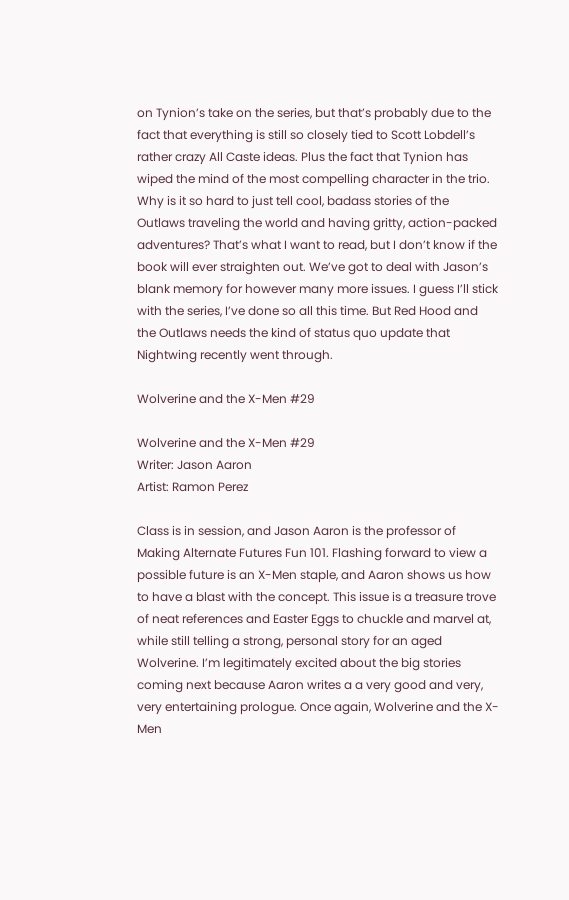on Tynion’s take on the series, but that’s probably due to the fact that everything is still so closely tied to Scott Lobdell’s rather crazy All Caste ideas. Plus the fact that Tynion has wiped the mind of the most compelling character in the trio. Why is it so hard to just tell cool, badass stories of the Outlaws traveling the world and having gritty, action-packed adventures? That’s what I want to read, but I don’t know if the book will ever straighten out. We’ve got to deal with Jason’s blank memory for however many more issues. I guess I’ll stick with the series, I’ve done so all this time. But Red Hood and the Outlaws needs the kind of status quo update that Nightwing recently went through.

Wolverine and the X-Men #29

Wolverine and the X-Men #29
Writer: Jason Aaron
Artist: Ramon Perez

Class is in session, and Jason Aaron is the professor of Making Alternate Futures Fun 101. Flashing forward to view a possible future is an X-Men staple, and Aaron shows us how to have a blast with the concept. This issue is a treasure trove of neat references and Easter Eggs to chuckle and marvel at, while still telling a strong, personal story for an aged Wolverine. I’m legitimately excited about the big stories coming next because Aaron writes a a very good and very, very entertaining prologue. Once again, Wolverine and the X-Men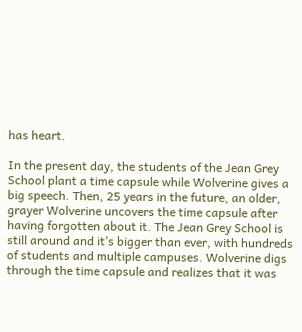has heart.

In the present day, the students of the Jean Grey School plant a time capsule while Wolverine gives a big speech. Then, 25 years in the future, an older, grayer Wolverine uncovers the time capsule after having forgotten about it. The Jean Grey School is still around and it’s bigger than ever, with hundreds of students and multiple campuses. Wolverine digs through the time capsule and realizes that it was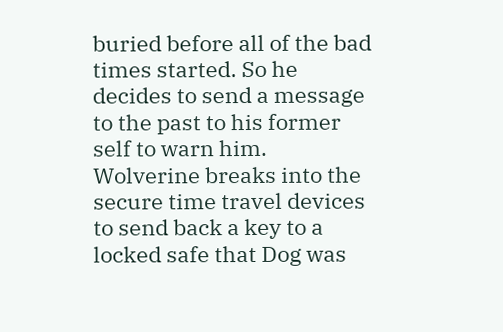buried before all of the bad times started. So he decides to send a message to the past to his former self to warn him. Wolverine breaks into the secure time travel devices to send back a key to a locked safe that Dog was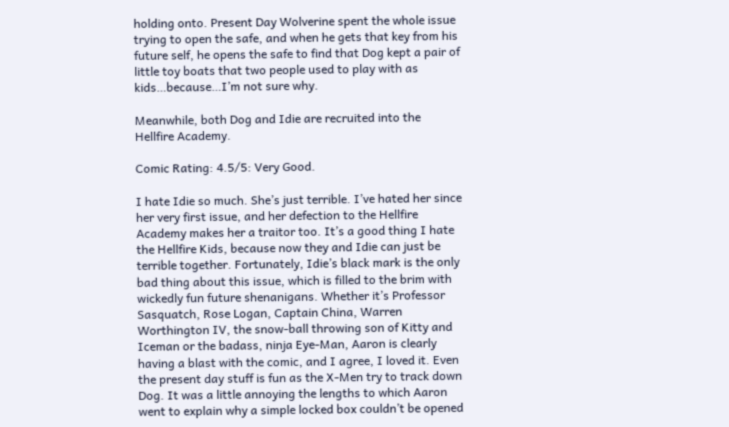holding onto. Present Day Wolverine spent the whole issue trying to open the safe, and when he gets that key from his future self, he opens the safe to find that Dog kept a pair of little toy boats that two people used to play with as kids…because…I’m not sure why.

Meanwhile, both Dog and Idie are recruited into the Hellfire Academy.

Comic Rating: 4.5/5: Very Good.

I hate Idie so much. She’s just terrible. I’ve hated her since her very first issue, and her defection to the Hellfire Academy makes her a traitor too. It’s a good thing I hate the Hellfire Kids, because now they and Idie can just be terrible together. Fortunately, Idie’s black mark is the only bad thing about this issue, which is filled to the brim with wickedly fun future shenanigans. Whether it’s Professor Sasquatch, Rose Logan, Captain China, Warren Worthington IV, the snow-ball throwing son of Kitty and Iceman or the badass, ninja Eye-Man, Aaron is clearly having a blast with the comic, and I agree, I loved it. Even the present day stuff is fun as the X-Men try to track down Dog. It was a little annoying the lengths to which Aaron went to explain why a simple locked box couldn’t be opened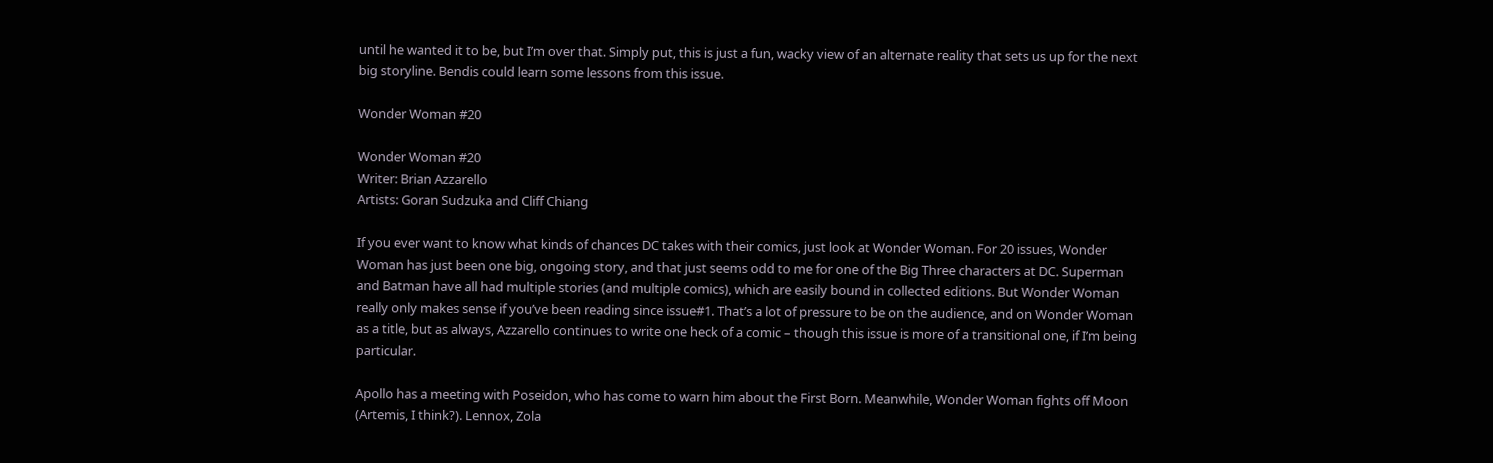until he wanted it to be, but I’m over that. Simply put, this is just a fun, wacky view of an alternate reality that sets us up for the next big storyline. Bendis could learn some lessons from this issue.

Wonder Woman #20

Wonder Woman #20
Writer: Brian Azzarello
Artists: Goran Sudzuka and Cliff Chiang

If you ever want to know what kinds of chances DC takes with their comics, just look at Wonder Woman. For 20 issues, Wonder Woman has just been one big, ongoing story, and that just seems odd to me for one of the Big Three characters at DC. Superman and Batman have all had multiple stories (and multiple comics), which are easily bound in collected editions. But Wonder Woman really only makes sense if you’ve been reading since issue#1. That’s a lot of pressure to be on the audience, and on Wonder Woman as a title, but as always, Azzarello continues to write one heck of a comic – though this issue is more of a transitional one, if I’m being particular.

Apollo has a meeting with Poseidon, who has come to warn him about the First Born. Meanwhile, Wonder Woman fights off Moon (Artemis, I think?). Lennox, Zola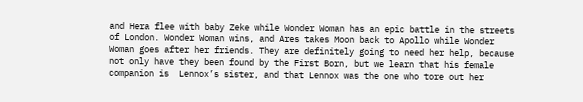and Hera flee with baby Zeke while Wonder Woman has an epic battle in the streets of London. Wonder Woman wins, and Ares takes Moon back to Apollo while Wonder Woman goes after her friends. They are definitely going to need her help, because not only have they been found by the First Born, but we learn that his female companion is  Lennox’s sister, and that Lennox was the one who tore out her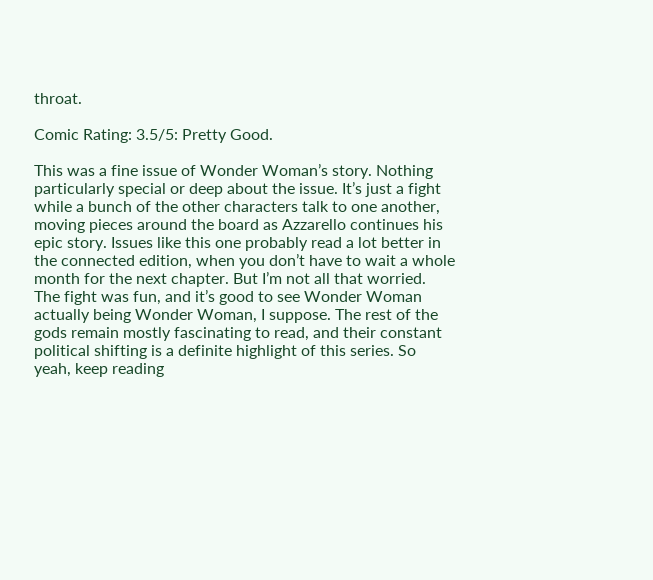throat.

Comic Rating: 3.5/5: Pretty Good.

This was a fine issue of Wonder Woman’s story. Nothing particularly special or deep about the issue. It’s just a fight while a bunch of the other characters talk to one another, moving pieces around the board as Azzarello continues his epic story. Issues like this one probably read a lot better in the connected edition, when you don’t have to wait a whole month for the next chapter. But I’m not all that worried. The fight was fun, and it’s good to see Wonder Woman actually being Wonder Woman, I suppose. The rest of the gods remain mostly fascinating to read, and their constant political shifting is a definite highlight of this series. So yeah, keep reading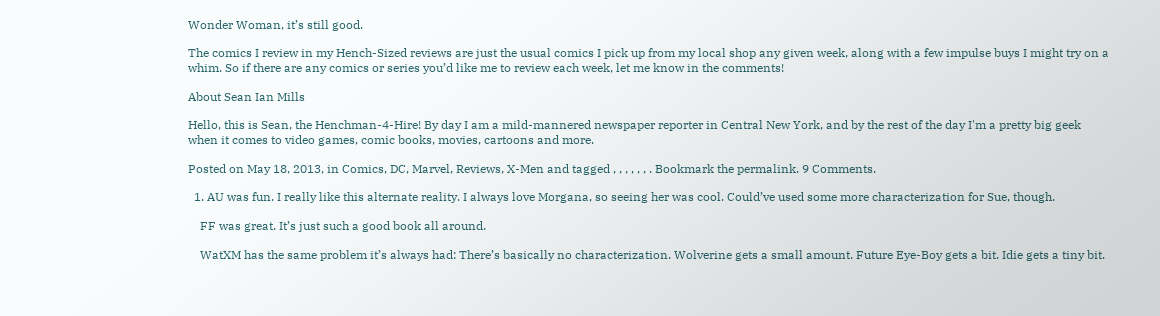Wonder Woman, it’s still good.

The comics I review in my Hench-Sized reviews are just the usual comics I pick up from my local shop any given week, along with a few impulse buys I might try on a whim. So if there are any comics or series you’d like me to review each week, let me know in the comments!

About Sean Ian Mills

Hello, this is Sean, the Henchman-4-Hire! By day I am a mild-mannered newspaper reporter in Central New York, and by the rest of the day I'm a pretty big geek when it comes to video games, comic books, movies, cartoons and more.

Posted on May 18, 2013, in Comics, DC, Marvel, Reviews, X-Men and tagged , , , , , , . Bookmark the permalink. 9 Comments.

  1. AU was fun. I really like this alternate reality. I always love Morgana, so seeing her was cool. Could’ve used some more characterization for Sue, though.

    FF was great. It’s just such a good book all around.

    WatXM has the same problem it’s always had: There’s basically no characterization. Wolverine gets a small amount. Future Eye-Boy gets a bit. Idie gets a tiny bit.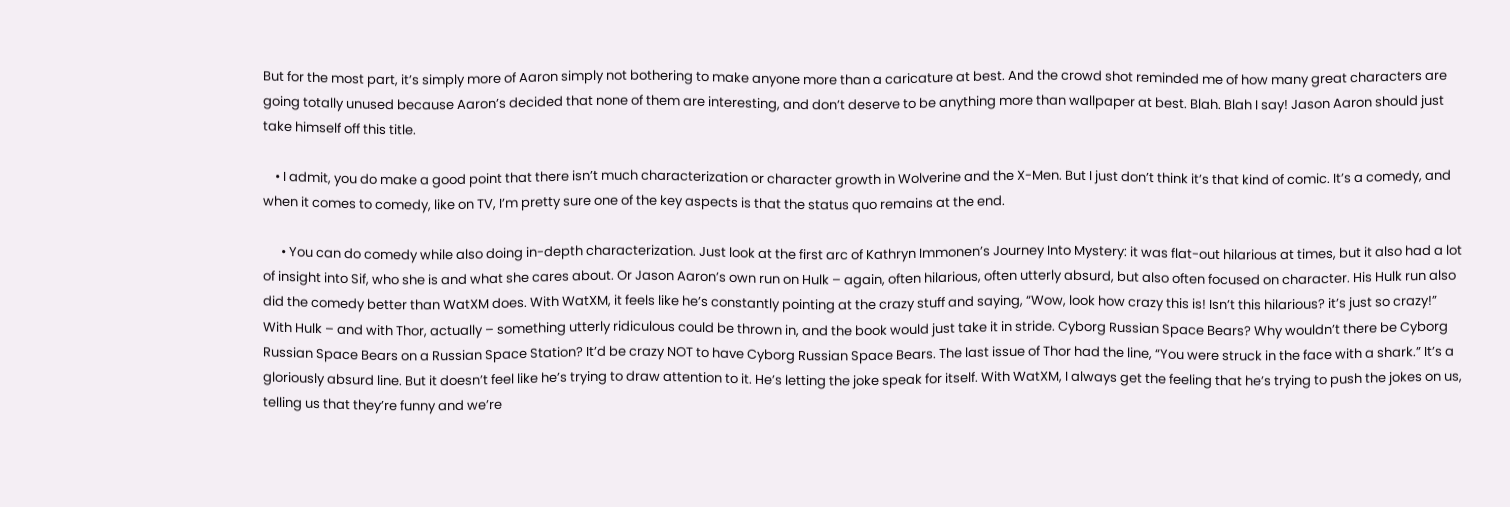But for the most part, it’s simply more of Aaron simply not bothering to make anyone more than a caricature at best. And the crowd shot reminded me of how many great characters are going totally unused because Aaron’s decided that none of them are interesting, and don’t deserve to be anything more than wallpaper at best. Blah. Blah I say! Jason Aaron should just take himself off this title.

    • I admit, you do make a good point that there isn’t much characterization or character growth in Wolverine and the X-Men. But I just don’t think it’s that kind of comic. It’s a comedy, and when it comes to comedy, like on TV, I’m pretty sure one of the key aspects is that the status quo remains at the end.

      • You can do comedy while also doing in-depth characterization. Just look at the first arc of Kathryn Immonen’s Journey Into Mystery: it was flat-out hilarious at times, but it also had a lot of insight into Sif, who she is and what she cares about. Or Jason Aaron’s own run on Hulk – again, often hilarious, often utterly absurd, but also often focused on character. His Hulk run also did the comedy better than WatXM does. With WatXM, it feels like he’s constantly pointing at the crazy stuff and saying, “Wow, look how crazy this is! Isn’t this hilarious? it’s just so crazy!” With Hulk – and with Thor, actually – something utterly ridiculous could be thrown in, and the book would just take it in stride. Cyborg Russian Space Bears? Why wouldn’t there be Cyborg Russian Space Bears on a Russian Space Station? It’d be crazy NOT to have Cyborg Russian Space Bears. The last issue of Thor had the line, “You were struck in the face with a shark.” It’s a gloriously absurd line. But it doesn’t feel like he’s trying to draw attention to it. He’s letting the joke speak for itself. With WatXM, I always get the feeling that he’s trying to push the jokes on us, telling us that they’re funny and we’re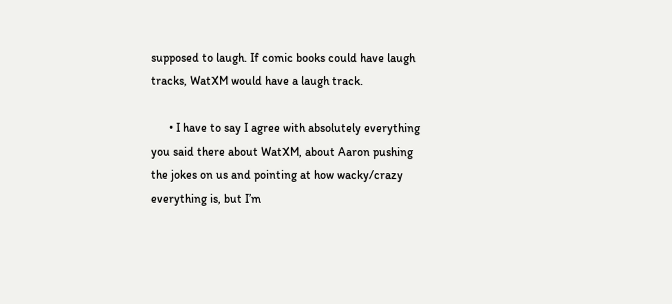supposed to laugh. If comic books could have laugh tracks, WatXM would have a laugh track.

      • I have to say I agree with absolutely everything you said there about WatXM, about Aaron pushing the jokes on us and pointing at how wacky/crazy everything is, but I’m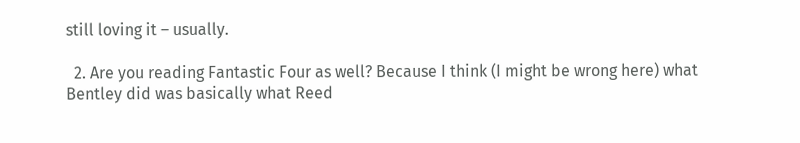still loving it – usually.

  2. Are you reading Fantastic Four as well? Because I think (I might be wrong here) what Bentley did was basically what Reed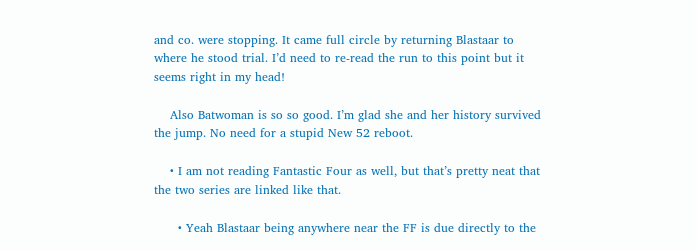and co. were stopping. It came full circle by returning Blastaar to where he stood trial. I’d need to re-read the run to this point but it seems right in my head!

    Also Batwoman is so so good. I’m glad she and her history survived the jump. No need for a stupid New 52 reboot.

    • I am not reading Fantastic Four as well, but that’s pretty neat that the two series are linked like that.

      • Yeah Blastaar being anywhere near the FF is due directly to the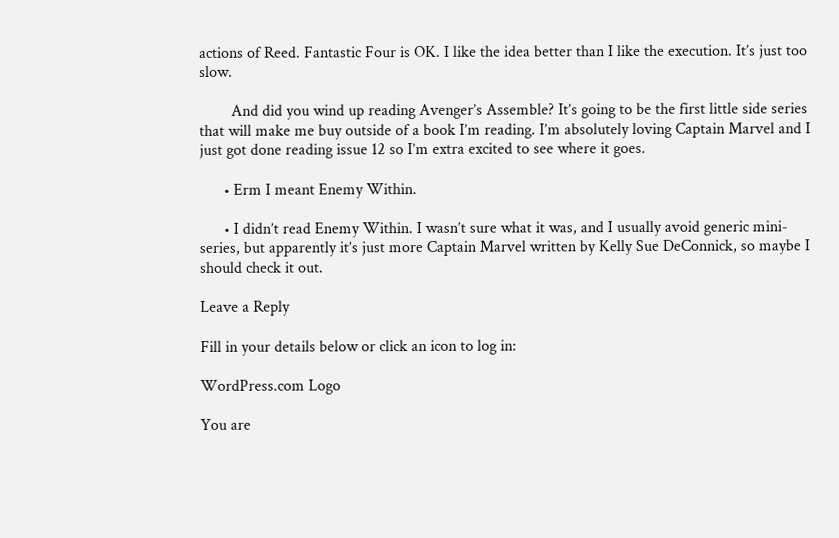actions of Reed. Fantastic Four is OK. I like the idea better than I like the execution. It’s just too slow.

        And did you wind up reading Avenger’s Assemble? It’s going to be the first little side series that will make me buy outside of a book I’m reading. I’m absolutely loving Captain Marvel and I just got done reading issue 12 so I’m extra excited to see where it goes.

      • Erm I meant Enemy Within.

      • I didn’t read Enemy Within. I wasn’t sure what it was, and I usually avoid generic mini-series, but apparently it’s just more Captain Marvel written by Kelly Sue DeConnick, so maybe I should check it out.

Leave a Reply

Fill in your details below or click an icon to log in:

WordPress.com Logo

You are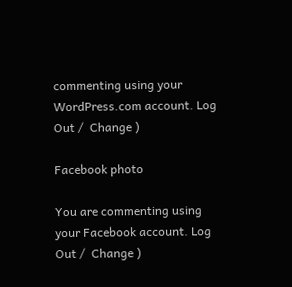commenting using your WordPress.com account. Log Out /  Change )

Facebook photo

You are commenting using your Facebook account. Log Out /  Change )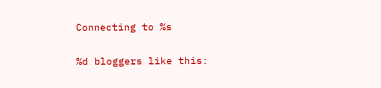Connecting to %s

%d bloggers like this: